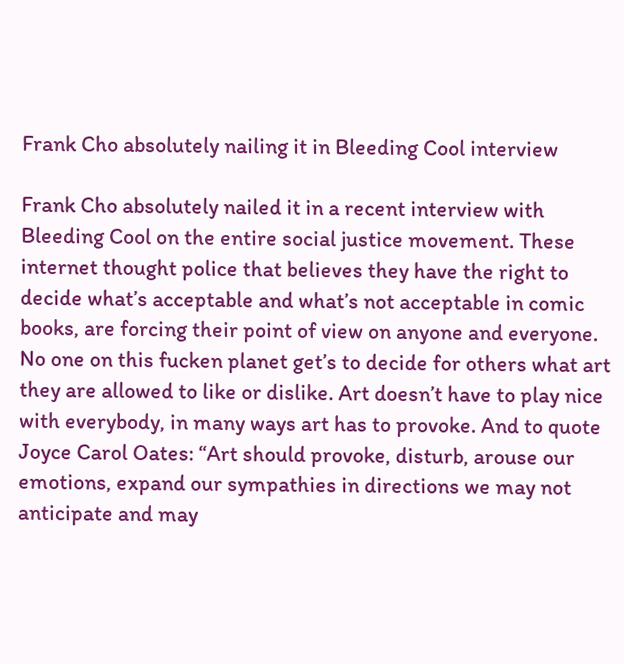Frank Cho absolutely nailing it in Bleeding Cool interview

Frank Cho absolutely nailed it in a recent interview with Bleeding Cool on the entire social justice movement. These internet thought police that believes they have the right to decide what’s acceptable and what’s not acceptable in comic books, are forcing their point of view on anyone and everyone. No one on this fucken planet get’s to decide for others what art they are allowed to like or dislike. Art doesn’t have to play nice with everybody, in many ways art has to provoke. And to quote Joyce Carol Oates: “Art should provoke, disturb, arouse our emotions, expand our sympathies in directions we may not anticipate and may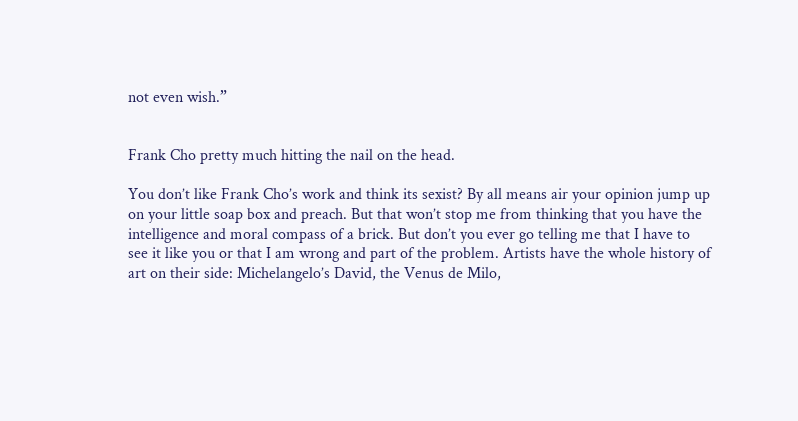not even wish.”


Frank Cho pretty much hitting the nail on the head.

You don’t like Frank Cho’s work and think its sexist? By all means air your opinion jump up on your little soap box and preach. But that won’t stop me from thinking that you have the intelligence and moral compass of a brick. But don’t you ever go telling me that I have to see it like you or that I am wrong and part of the problem. Artists have the whole history of art on their side: Michelangelo’s David, the Venus de Milo,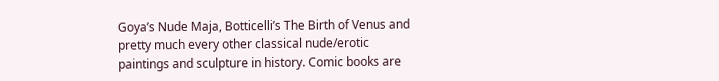Goya’s Nude Maja, Botticelli’s The Birth of Venus and pretty much every other classical nude/erotic paintings and sculpture in history. Comic books are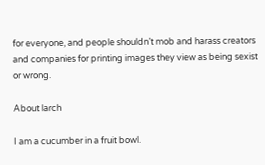for everyone, and people shouldn’t mob and harass creators and companies for printing images they view as being sexist or wrong.

About larch

I am a cucumber in a fruit bowl.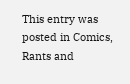This entry was posted in Comics, Rants and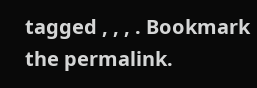tagged , , , . Bookmark the permalink.